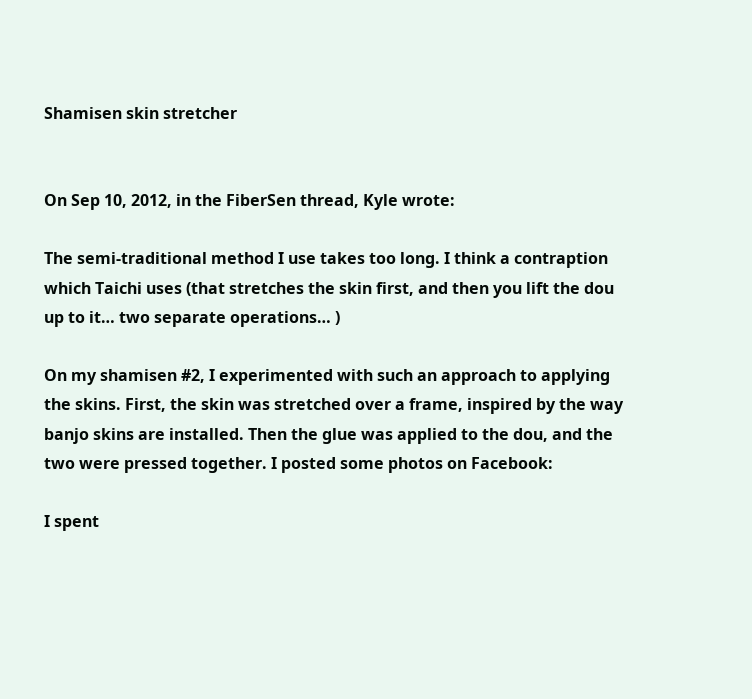Shamisen skin stretcher


On Sep 10, 2012, in the FiberSen thread, Kyle wrote:

The semi-traditional method I use takes too long. I think a contraption which Taichi uses (that stretches the skin first, and then you lift the dou up to it… two separate operations… )

On my shamisen #2, I experimented with such an approach to applying the skins. First, the skin was stretched over a frame, inspired by the way banjo skins are installed. Then the glue was applied to the dou, and the two were pressed together. I posted some photos on Facebook:

I spent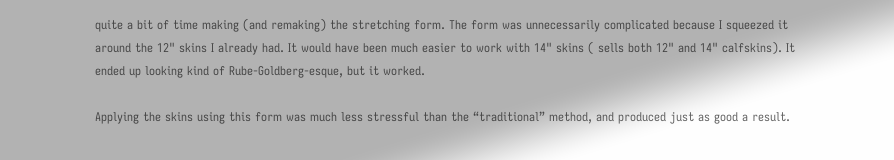quite a bit of time making (and remaking) the stretching form. The form was unnecessarily complicated because I squeezed it around the 12" skins I already had. It would have been much easier to work with 14" skins ( sells both 12" and 14" calfskins). It ended up looking kind of Rube-Goldberg-esque, but it worked.

Applying the skins using this form was much less stressful than the “traditional” method, and produced just as good a result.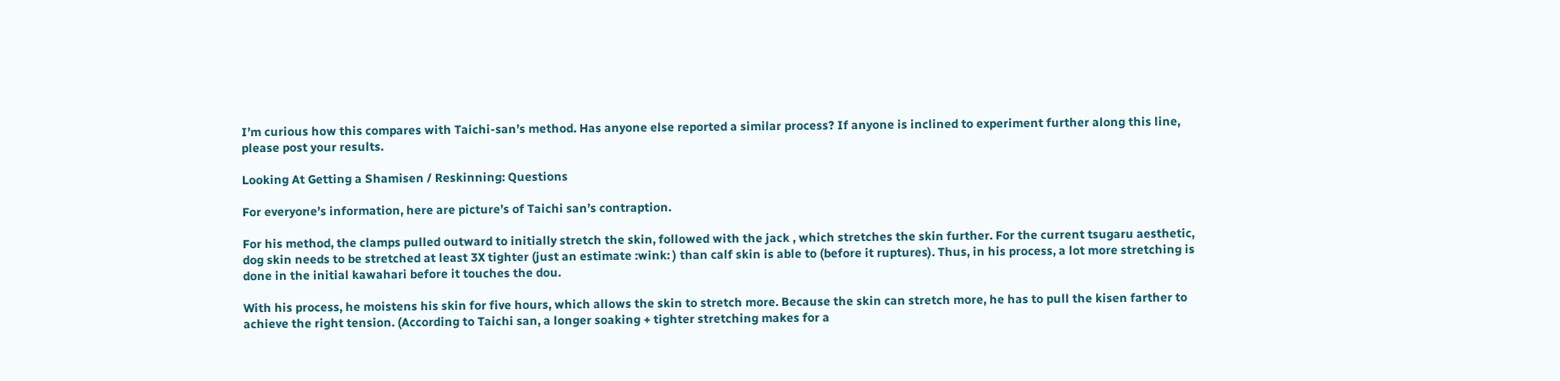I’m curious how this compares with Taichi-san’s method. Has anyone else reported a similar process? If anyone is inclined to experiment further along this line, please post your results.

Looking At Getting a Shamisen / Reskinning: Questions

For everyone’s information, here are picture’s of Taichi san’s contraption.

For his method, the clamps pulled outward to initially stretch the skin, followed with the jack , which stretches the skin further. For the current tsugaru aesthetic, dog skin needs to be stretched at least 3X tighter (just an estimate :wink: ) than calf skin is able to (before it ruptures). Thus, in his process, a lot more stretching is done in the initial kawahari before it touches the dou.

With his process, he moistens his skin for five hours, which allows the skin to stretch more. Because the skin can stretch more, he has to pull the kisen farther to achieve the right tension. (According to Taichi san, a longer soaking + tighter stretching makes for a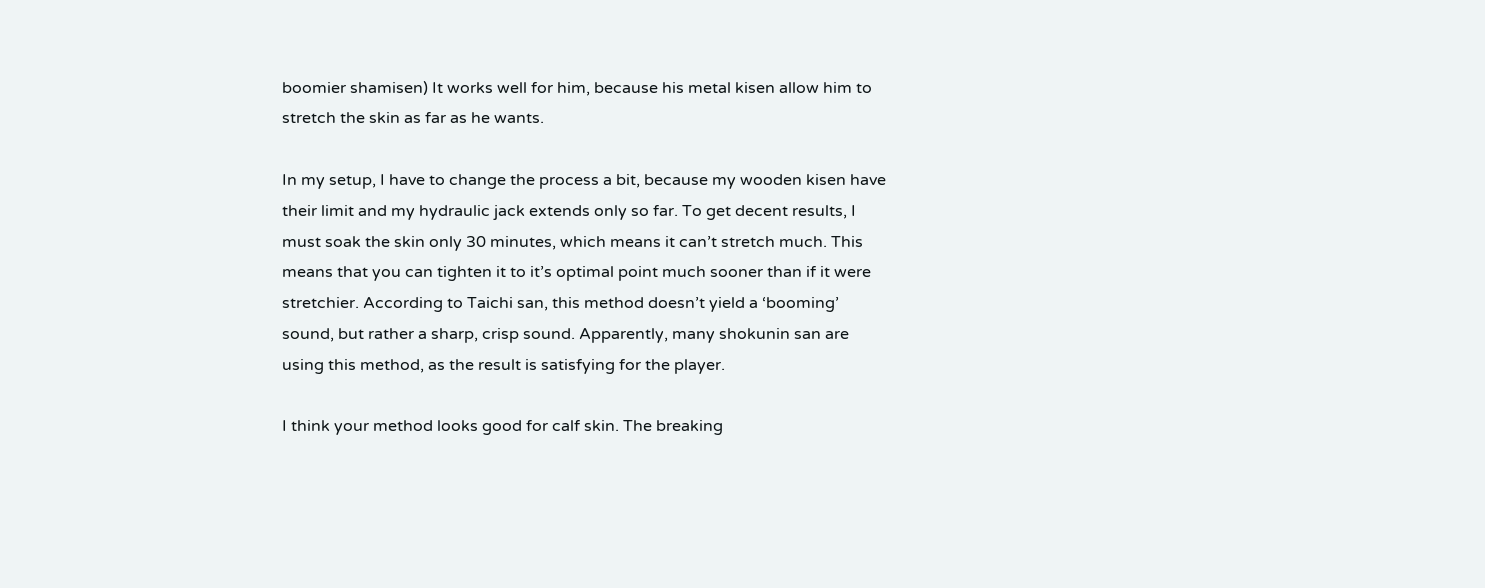boomier shamisen) It works well for him, because his metal kisen allow him to stretch the skin as far as he wants.

In my setup, I have to change the process a bit, because my wooden kisen have their limit and my hydraulic jack extends only so far. To get decent results, I must soak the skin only 30 minutes, which means it can’t stretch much. This means that you can tighten it to it’s optimal point much sooner than if it were stretchier. According to Taichi san, this method doesn’t yield a ‘booming’ sound, but rather a sharp, crisp sound. Apparently, many shokunin san are using this method, as the result is satisfying for the player.

I think your method looks good for calf skin. The breaking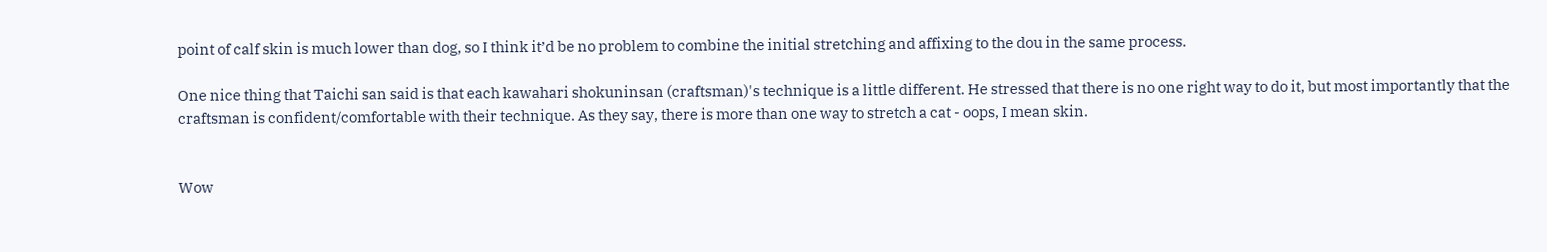point of calf skin is much lower than dog, so I think it’d be no problem to combine the initial stretching and affixing to the dou in the same process.

One nice thing that Taichi san said is that each kawahari shokuninsan (craftsman)'s technique is a little different. He stressed that there is no one right way to do it, but most importantly that the craftsman is confident/comfortable with their technique. As they say, there is more than one way to stretch a cat - oops, I mean skin.


Wow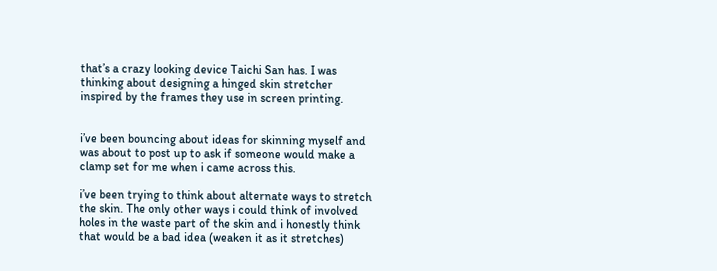that’s a crazy looking device Taichi San has. I was thinking about designing a hinged skin stretcher inspired by the frames they use in screen printing.


i’ve been bouncing about ideas for skinning myself and was about to post up to ask if someone would make a clamp set for me when i came across this.

i’ve been trying to think about alternate ways to stretch the skin. The only other ways i could think of involved holes in the waste part of the skin and i honestly think that would be a bad idea (weaken it as it stretches)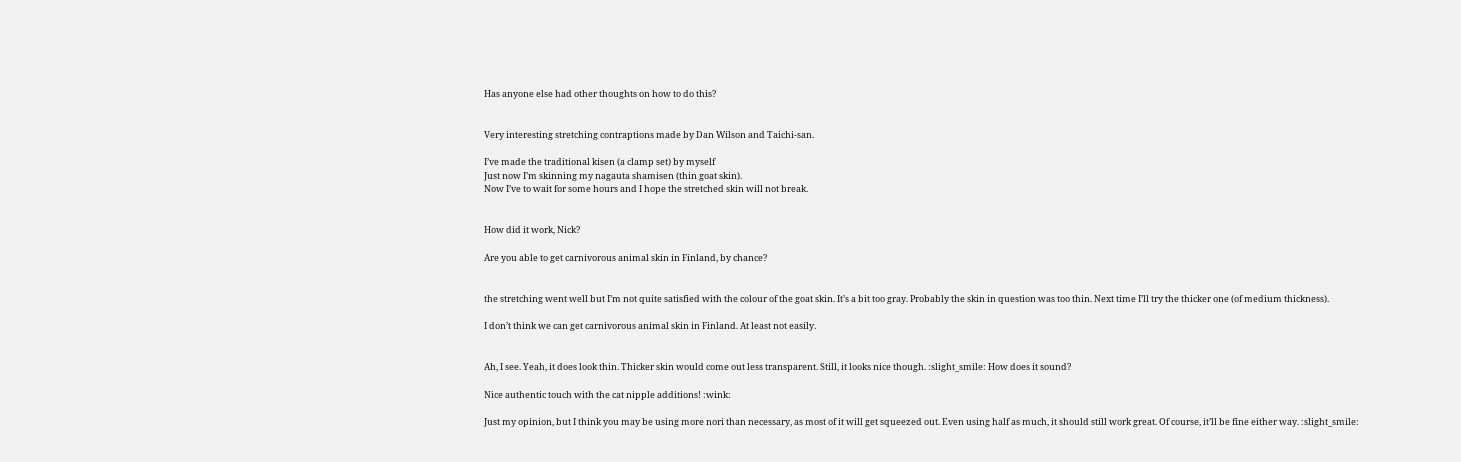Has anyone else had other thoughts on how to do this?


Very interesting stretching contraptions made by Dan Wilson and Taichi-san.

I’ve made the traditional kisen (a clamp set) by myself
Just now I’m skinning my nagauta shamisen (thin goat skin).
Now I’ve to wait for some hours and I hope the stretched skin will not break.


How did it work, Nick?

Are you able to get carnivorous animal skin in Finland, by chance?


the stretching went well but I’m not quite satisfied with the colour of the goat skin. It’s a bit too gray. Probably the skin in question was too thin. Next time I’ll try the thicker one (of medium thickness).

I don’t think we can get carnivorous animal skin in Finland. At least not easily.


Ah, I see. Yeah, it does look thin. Thicker skin would come out less transparent. Still, it looks nice though. :slight_smile: How does it sound?

Nice authentic touch with the cat nipple additions! :wink:

Just my opinion, but I think you may be using more nori than necessary, as most of it will get squeezed out. Even using half as much, it should still work great. Of course, it’ll be fine either way. :slight_smile: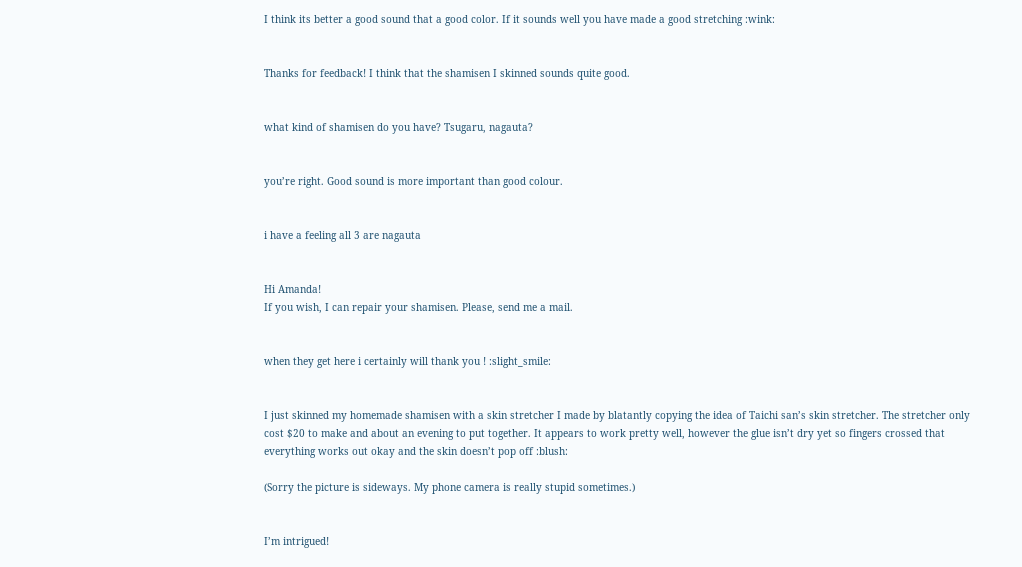I think its better a good sound that a good color. If it sounds well you have made a good stretching :wink:


Thanks for feedback! I think that the shamisen I skinned sounds quite good.


what kind of shamisen do you have? Tsugaru, nagauta?


you’re right. Good sound is more important than good colour.


i have a feeling all 3 are nagauta


Hi Amanda!
If you wish, I can repair your shamisen. Please, send me a mail.


when they get here i certainly will thank you ! :slight_smile:


I just skinned my homemade shamisen with a skin stretcher I made by blatantly copying the idea of Taichi san’s skin stretcher. The stretcher only cost $20 to make and about an evening to put together. It appears to work pretty well, however the glue isn’t dry yet so fingers crossed that everything works out okay and the skin doesn’t pop off :blush:

(Sorry the picture is sideways. My phone camera is really stupid sometimes.)


I’m intrigued!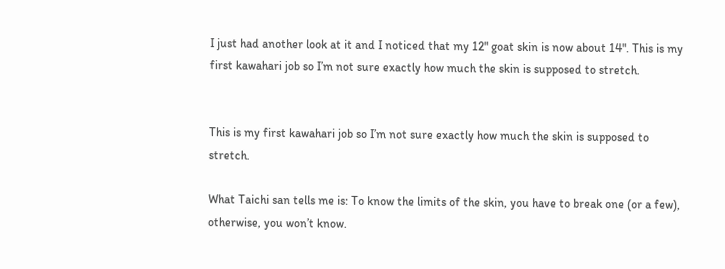I just had another look at it and I noticed that my 12" goat skin is now about 14". This is my first kawahari job so I’m not sure exactly how much the skin is supposed to stretch.


This is my first kawahari job so I’m not sure exactly how much the skin is supposed to stretch.

What Taichi san tells me is: To know the limits of the skin, you have to break one (or a few), otherwise, you won’t know.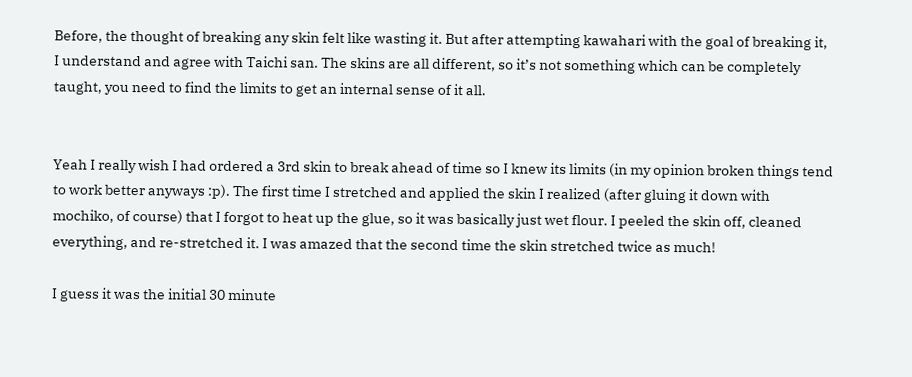Before, the thought of breaking any skin felt like wasting it. But after attempting kawahari with the goal of breaking it, I understand and agree with Taichi san. The skins are all different, so it’s not something which can be completely taught, you need to find the limits to get an internal sense of it all.


Yeah I really wish I had ordered a 3rd skin to break ahead of time so I knew its limits (in my opinion broken things tend to work better anyways :p). The first time I stretched and applied the skin I realized (after gluing it down with mochiko, of course) that I forgot to heat up the glue, so it was basically just wet flour. I peeled the skin off, cleaned everything, and re-stretched it. I was amazed that the second time the skin stretched twice as much!

I guess it was the initial 30 minute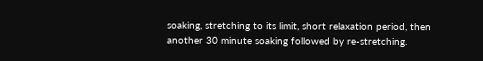soaking, stretching to its limit, short relaxation period, then another 30 minute soaking followed by re-stretching.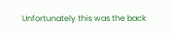Unfortunately this was the back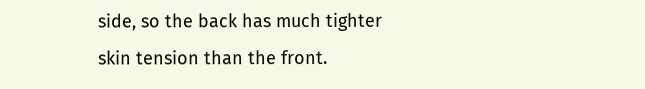side, so the back has much tighter skin tension than the front.